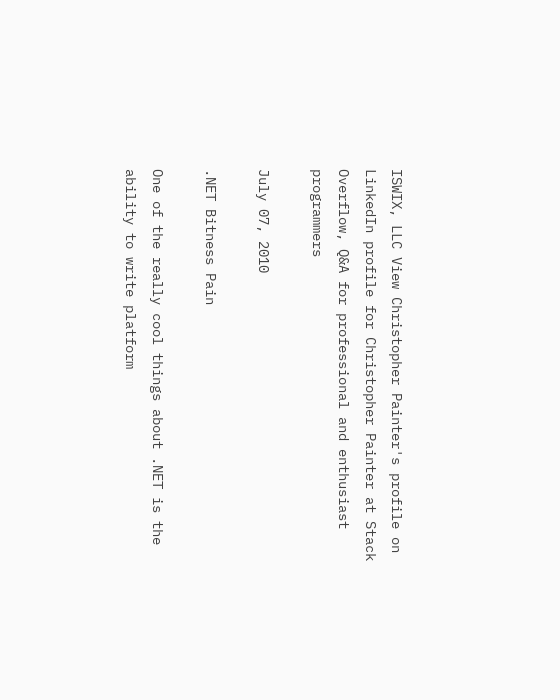ISWIX, LLC View Christopher Painter's profile on LinkedIn profile for Christopher Painter at Stack Overflow, Q&A for professional and enthusiast programmers

July 07, 2010

.NET Bitness Pain

One of the really cool things about .NET is the ability to write platform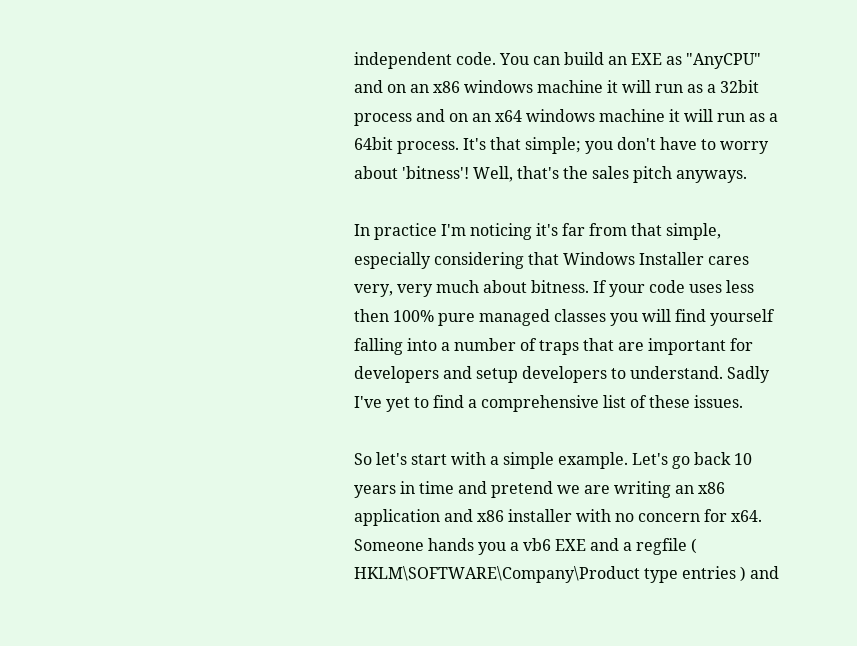independent code. You can build an EXE as "AnyCPU" and on an x86 windows machine it will run as a 32bit process and on an x64 windows machine it will run as a 64bit process. It's that simple; you don't have to worry about 'bitness'! Well, that's the sales pitch anyways.

In practice I'm noticing it's far from that simple, especially considering that Windows Installer cares very, very much about bitness. If your code uses less then 100% pure managed classes you will find yourself falling into a number of traps that are important for developers and setup developers to understand. Sadly I've yet to find a comprehensive list of these issues.

So let's start with a simple example. Let's go back 10 years in time and pretend we are writing an x86 application and x86 installer with no concern for x64. Someone hands you a vb6 EXE and a regfile ( HKLM\SOFTWARE\Company\Product type entries ) and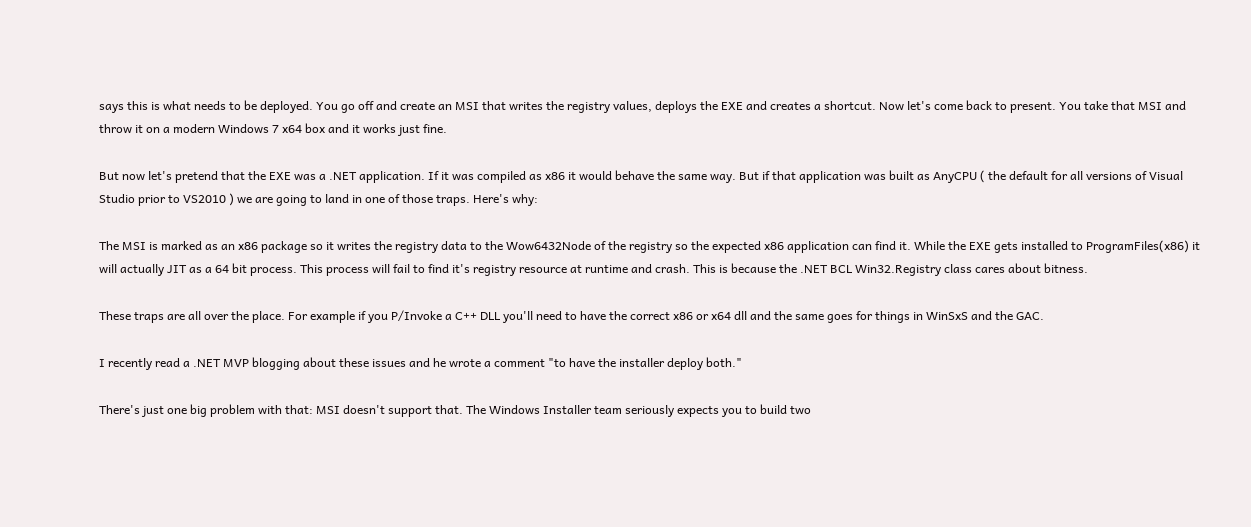says this is what needs to be deployed. You go off and create an MSI that writes the registry values, deploys the EXE and creates a shortcut. Now let's come back to present. You take that MSI and throw it on a modern Windows 7 x64 box and it works just fine.

But now let's pretend that the EXE was a .NET application. If it was compiled as x86 it would behave the same way. But if that application was built as AnyCPU ( the default for all versions of Visual Studio prior to VS2010 ) we are going to land in one of those traps. Here's why:

The MSI is marked as an x86 package so it writes the registry data to the Wow6432Node of the registry so the expected x86 application can find it. While the EXE gets installed to ProgramFiles(x86) it will actually JIT as a 64 bit process. This process will fail to find it's registry resource at runtime and crash. This is because the .NET BCL Win32.Registry class cares about bitness.

These traps are all over the place. For example if you P/Invoke a C++ DLL you'll need to have the correct x86 or x64 dll and the same goes for things in WinSxS and the GAC.

I recently read a .NET MVP blogging about these issues and he wrote a comment "to have the installer deploy both."

There's just one big problem with that: MSI doesn't support that. The Windows Installer team seriously expects you to build two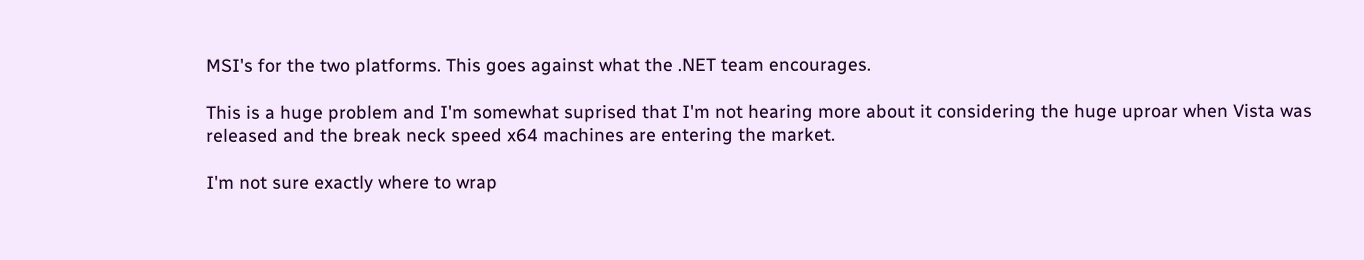MSI's for the two platforms. This goes against what the .NET team encourages.

This is a huge problem and I'm somewhat suprised that I'm not hearing more about it considering the huge uproar when Vista was released and the break neck speed x64 machines are entering the market.

I'm not sure exactly where to wrap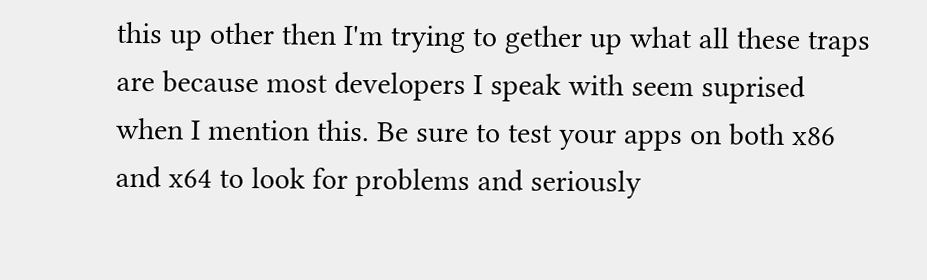this up other then I'm trying to gether up what all these traps are because most developers I speak with seem suprised when I mention this. Be sure to test your apps on both x86 and x64 to look for problems and seriously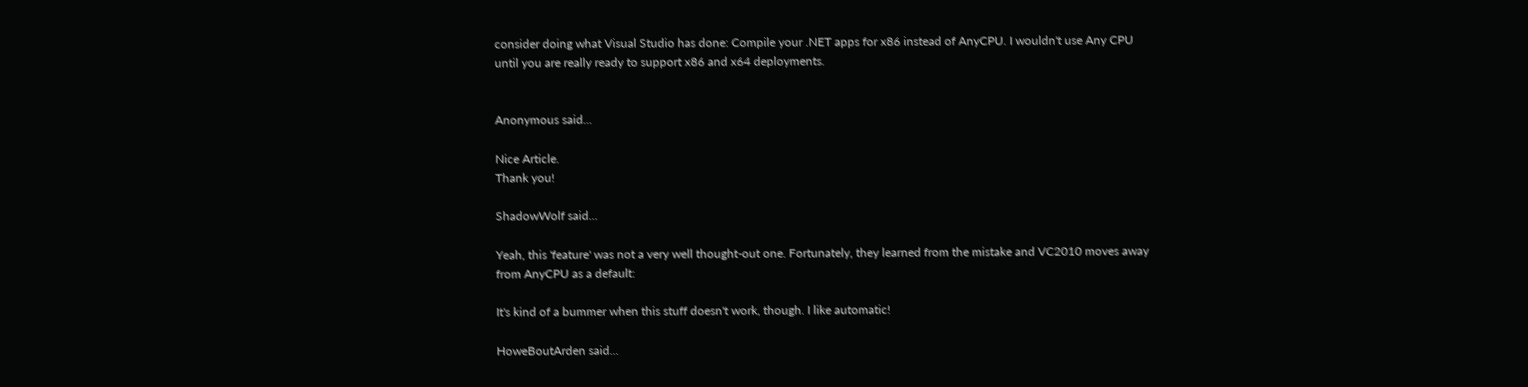consider doing what Visual Studio has done: Compile your .NET apps for x86 instead of AnyCPU. I wouldn't use Any CPU until you are really ready to support x86 and x64 deployments.


Anonymous said...

Nice Article.
Thank you!

ShadowWolf said...

Yeah, this 'feature' was not a very well thought-out one. Fortunately, they learned from the mistake and VC2010 moves away from AnyCPU as a default:

It's kind of a bummer when this stuff doesn't work, though. I like automatic!

HoweBoutArden said...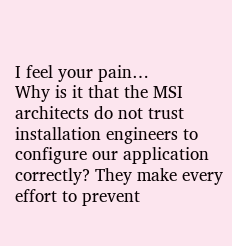I feel your pain…
Why is it that the MSI architects do not trust installation engineers to configure our application correctly? They make every effort to prevent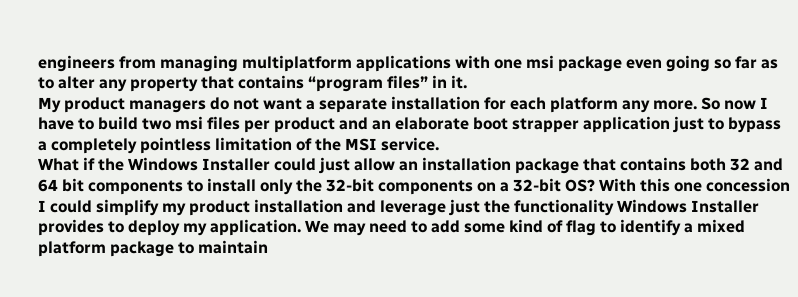engineers from managing multiplatform applications with one msi package even going so far as to alter any property that contains “program files” in it.
My product managers do not want a separate installation for each platform any more. So now I have to build two msi files per product and an elaborate boot strapper application just to bypass a completely pointless limitation of the MSI service.
What if the Windows Installer could just allow an installation package that contains both 32 and 64 bit components to install only the 32-bit components on a 32-bit OS? With this one concession I could simplify my product installation and leverage just the functionality Windows Installer provides to deploy my application. We may need to add some kind of flag to identify a mixed platform package to maintain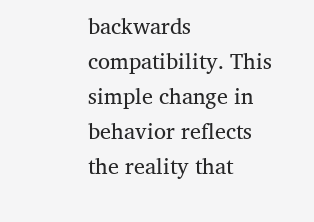backwards compatibility. This simple change in behavior reflects the reality that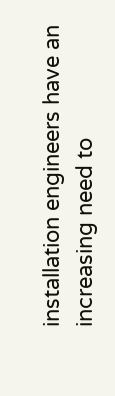installation engineers have an increasing need to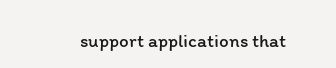support applications that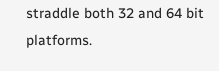straddle both 32 and 64 bit platforms.